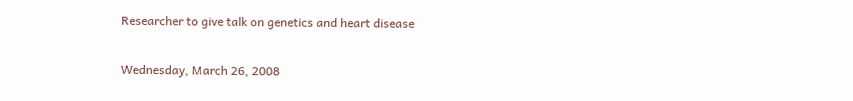Researcher to give talk on genetics and heart disease

Wednesday, March 26, 2008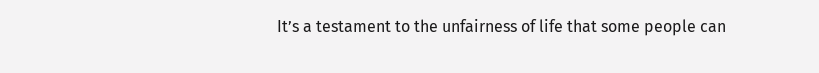It’s a testament to the unfairness of life that some people can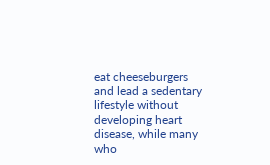eat cheeseburgers and lead a sedentary lifestyle without developing heart disease, while many who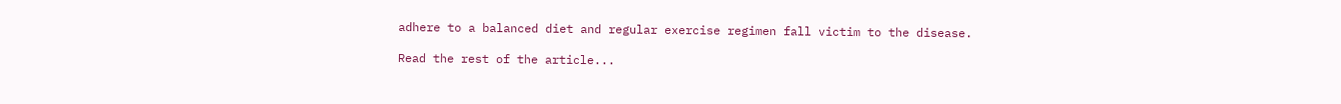adhere to a balanced diet and regular exercise regimen fall victim to the disease.

Read the rest of the article...